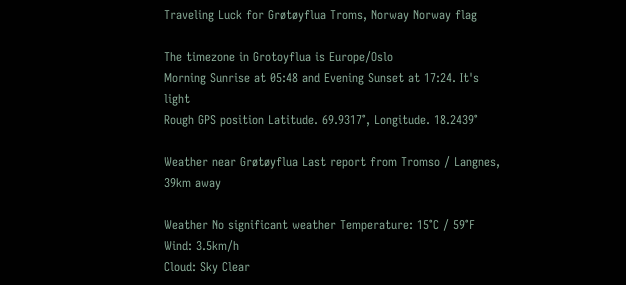Traveling Luck for Grøtøyflua Troms, Norway Norway flag

The timezone in Grotoyflua is Europe/Oslo
Morning Sunrise at 05:48 and Evening Sunset at 17:24. It's light
Rough GPS position Latitude. 69.9317°, Longitude. 18.2439°

Weather near Grøtøyflua Last report from Tromso / Langnes, 39km away

Weather No significant weather Temperature: 15°C / 59°F
Wind: 3.5km/h
Cloud: Sky Clear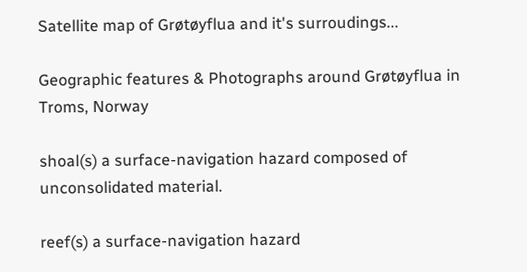Satellite map of Grøtøyflua and it's surroudings...

Geographic features & Photographs around Grøtøyflua in Troms, Norway

shoal(s) a surface-navigation hazard composed of unconsolidated material.

reef(s) a surface-navigation hazard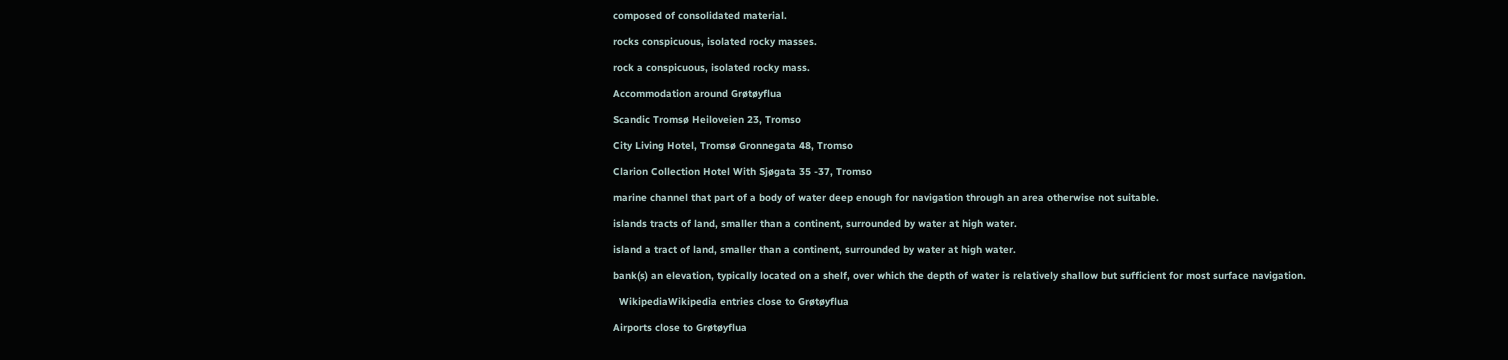composed of consolidated material.

rocks conspicuous, isolated rocky masses.

rock a conspicuous, isolated rocky mass.

Accommodation around Grøtøyflua

Scandic Tromsø Heiloveien 23, Tromso

City Living Hotel, Tromsø Gronnegata 48, Tromso

Clarion Collection Hotel With Sjøgata 35 -37, Tromso

marine channel that part of a body of water deep enough for navigation through an area otherwise not suitable.

islands tracts of land, smaller than a continent, surrounded by water at high water.

island a tract of land, smaller than a continent, surrounded by water at high water.

bank(s) an elevation, typically located on a shelf, over which the depth of water is relatively shallow but sufficient for most surface navigation.

  WikipediaWikipedia entries close to Grøtøyflua

Airports close to Grøtøyflua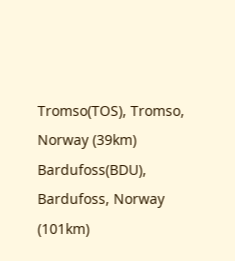Tromso(TOS), Tromso, Norway (39km)
Bardufoss(BDU), Bardufoss, Norway (101km)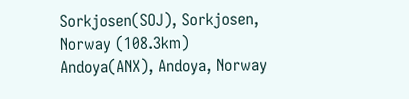Sorkjosen(SOJ), Sorkjosen, Norway (108.3km)
Andoya(ANX), Andoya, Norway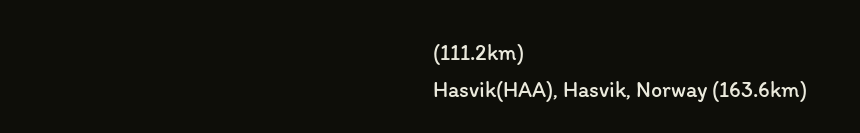(111.2km)
Hasvik(HAA), Hasvik, Norway (163.6km)